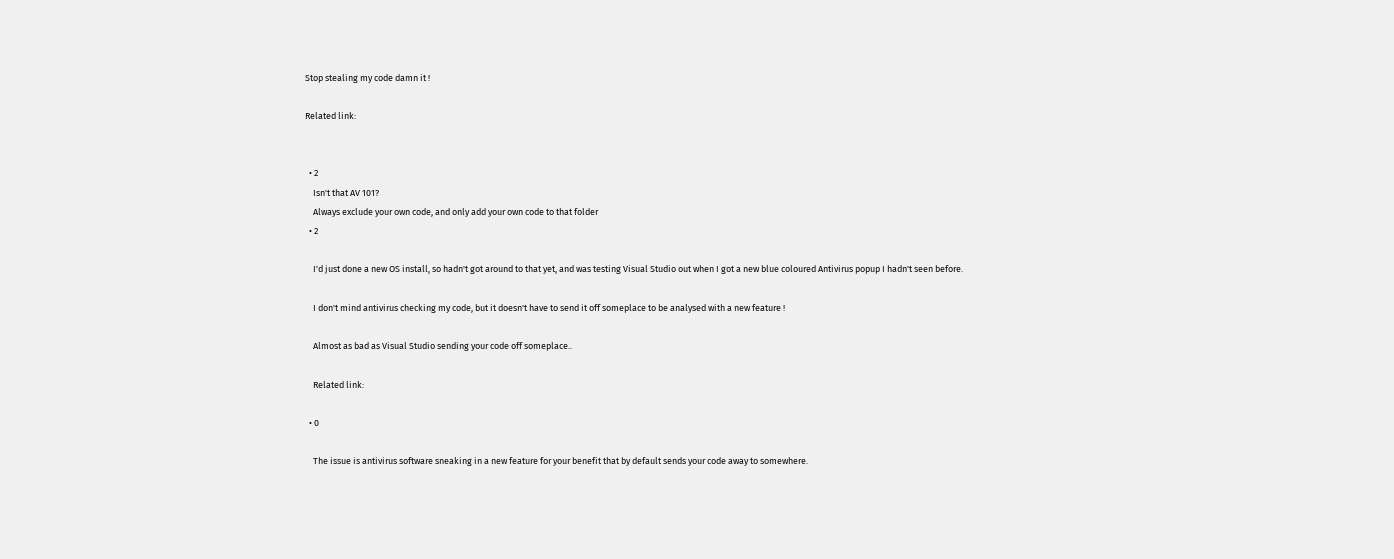Stop stealing my code damn it !

Related link:


  • 2
    Isn't that AV 101?
    Always exclude your own code, and only add your own code to that folder
  • 2

    I'd just done a new OS install, so hadn't got around to that yet, and was testing Visual Studio out when I got a new blue coloured Antivirus popup I hadn't seen before.

    I don't mind antivirus checking my code, but it doesn't have to send it off someplace to be analysed with a new feature !

    Almost as bad as Visual Studio sending your code off someplace..

    Related link:

  • 0

    The issue is antivirus software sneaking in a new feature for your benefit that by default sends your code away to somewhere.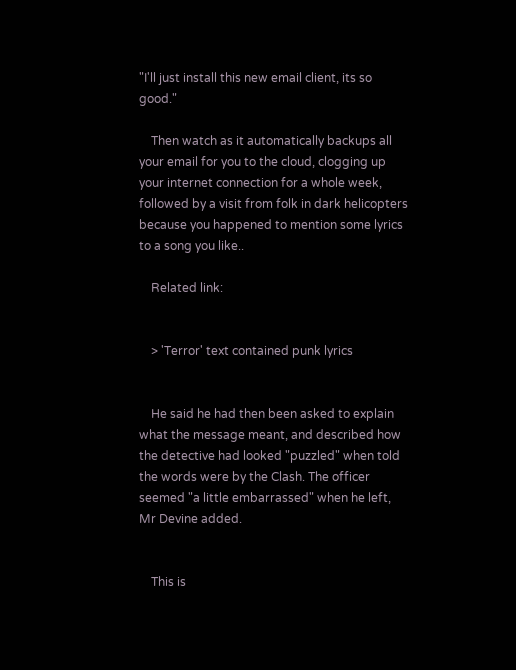"I'll just install this new email client, its so good."

    Then watch as it automatically backups all your email for you to the cloud, clogging up your internet connection for a whole week, followed by a visit from folk in dark helicopters because you happened to mention some lyrics to a song you like..

    Related link:


    > 'Terror' text contained punk lyrics


    He said he had then been asked to explain what the message meant, and described how the detective had looked "puzzled" when told the words were by the Clash. The officer seemed "a little embarrassed" when he left, Mr Devine added.


    This is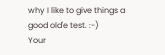why I like to give things a good old'e test. :-)
Your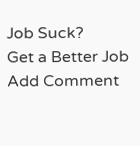Job Suck?
Get a Better Job
Add Comment